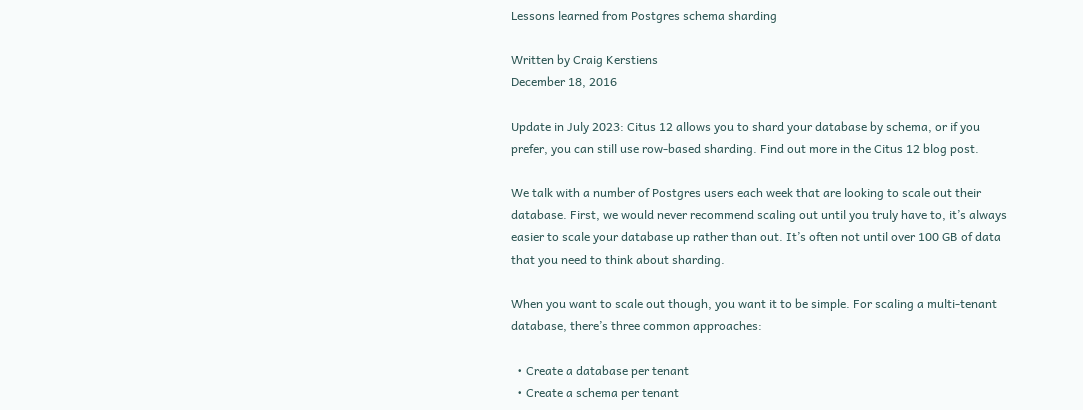Lessons learned from Postgres schema sharding

Written by Craig Kerstiens
December 18, 2016

Update in July 2023: Citus 12 allows you to shard your database by schema, or if you prefer, you can still use row-based sharding. Find out more in the Citus 12 blog post.

We talk with a number of Postgres users each week that are looking to scale out their database. First, we would never recommend scaling out until you truly have to, it’s always easier to scale your database up rather than out. It’s often not until over 100 GB of data that you need to think about sharding.

When you want to scale out though, you want it to be simple. For scaling a multi-tenant database, there’s three common approaches:

  • Create a database per tenant
  • Create a schema per tenant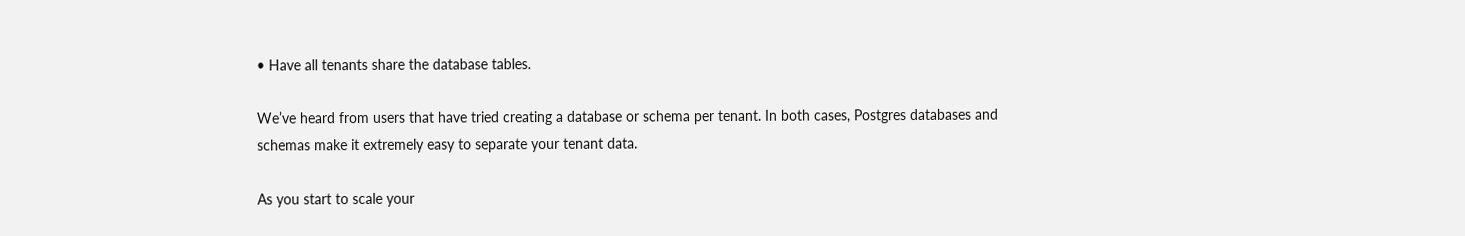• Have all tenants share the database tables.

We’ve heard from users that have tried creating a database or schema per tenant. In both cases, Postgres databases and schemas make it extremely easy to separate your tenant data.

As you start to scale your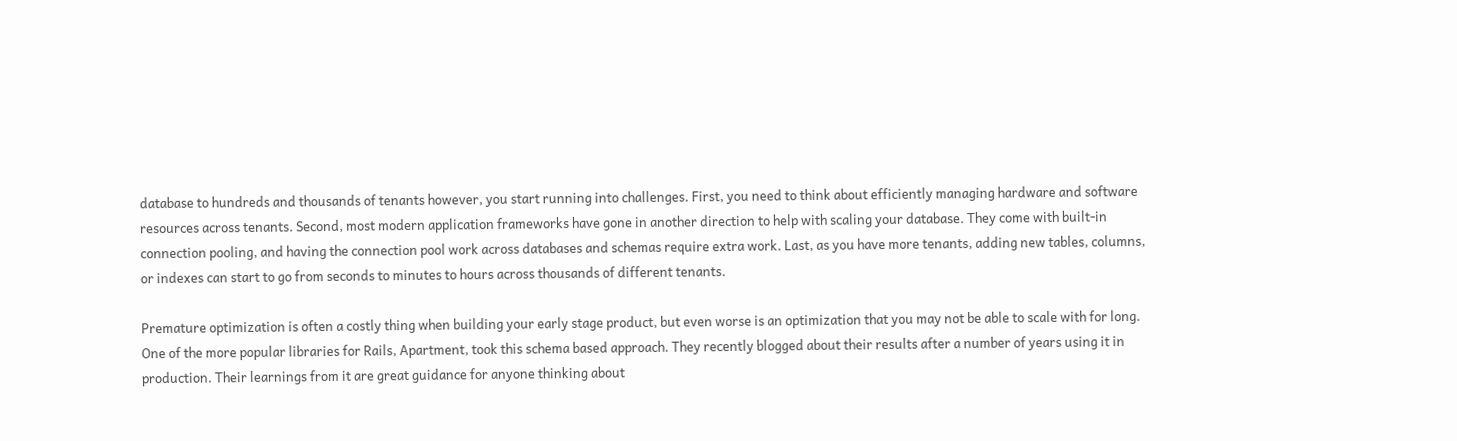database to hundreds and thousands of tenants however, you start running into challenges. First, you need to think about efficiently managing hardware and software resources across tenants. Second, most modern application frameworks have gone in another direction to help with scaling your database. They come with built-in connection pooling, and having the connection pool work across databases and schemas require extra work. Last, as you have more tenants, adding new tables, columns, or indexes can start to go from seconds to minutes to hours across thousands of different tenants.

Premature optimization is often a costly thing when building your early stage product, but even worse is an optimization that you may not be able to scale with for long. One of the more popular libraries for Rails, Apartment, took this schema based approach. They recently blogged about their results after a number of years using it in production. Their learnings from it are great guidance for anyone thinking about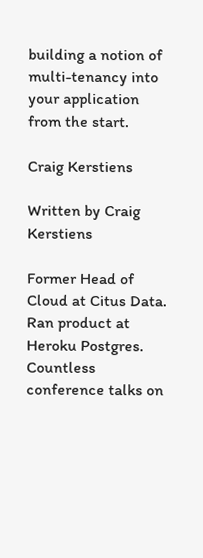building a notion of multi-tenancy into your application from the start.

Craig Kerstiens

Written by Craig Kerstiens

Former Head of Cloud at Citus Data. Ran product at Heroku Postgres. Countless conference talks on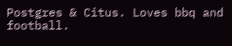Postgres & Citus. Loves bbq and football.